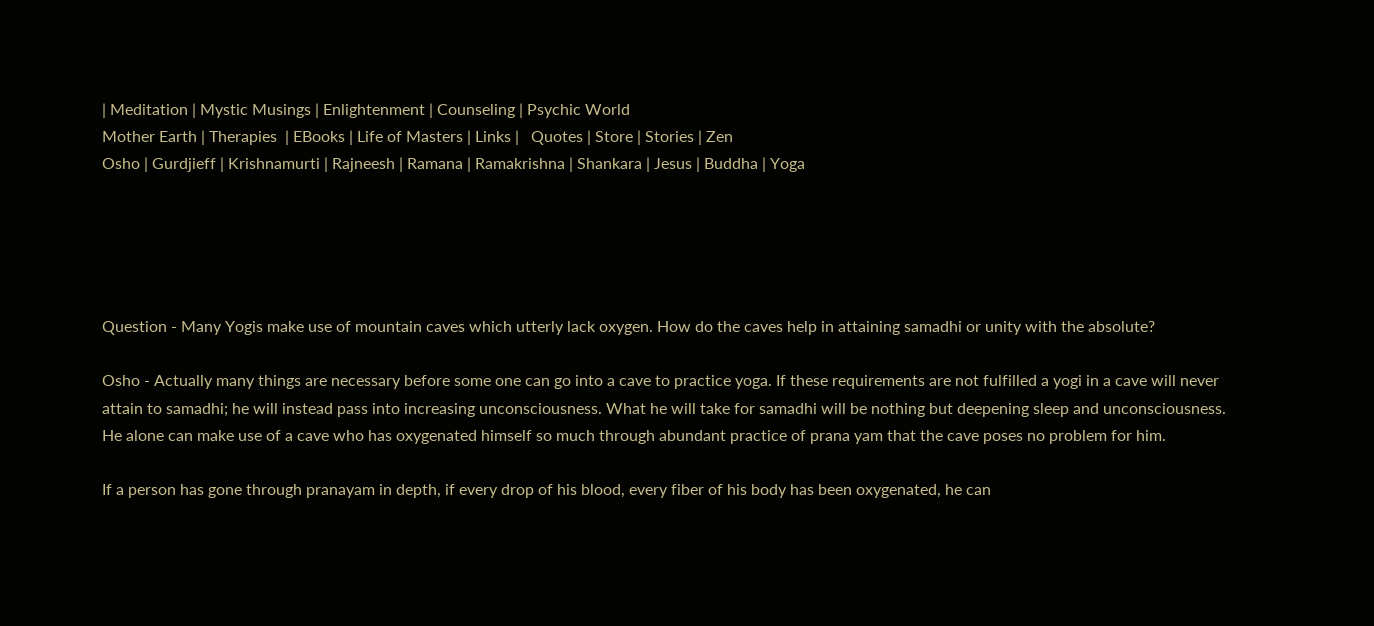| Meditation | Mystic Musings | Enlightenment | Counseling | Psychic World
Mother Earth | Therapies  | EBooks | Life of Masters | Links |   Quotes | Store | Stories | Zen
Osho | Gurdjieff | Krishnamurti | Rajneesh | Ramana | Ramakrishna | Shankara | Jesus | Buddha | Yoga





Question - Many Yogis make use of mountain caves which utterly lack oxygen. How do the caves help in attaining samadhi or unity with the absolute?

Osho - Actually many things are necessary before some one can go into a cave to practice yoga. If these requirements are not fulfilled a yogi in a cave will never attain to samadhi; he will instead pass into increasing unconsciousness. What he will take for samadhi will be nothing but deepening sleep and unconsciousness. He alone can make use of a cave who has oxygenated himself so much through abundant practice of prana yam that the cave poses no problem for him.

If a person has gone through pranayam in depth, if every drop of his blood, every fiber of his body has been oxygenated, he can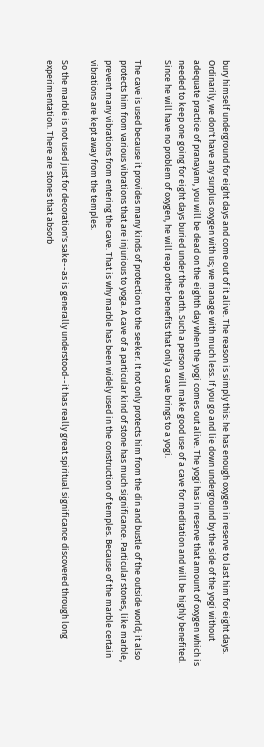bury himself underground for eight days and come out of it alive. The reason is simply this: he has enough oxygen in reserve to last him for eight days. Ordinarily, we don't have any surplus oxygen with us; we manage with much less. If you go and lie down underground by the side of the yogi without adequate practice of pranayam, you will be dead on the eighth day when the yogi comes out alive. The yogi has in reserve that amount of oxygen which is needed to keep one going for eight days buried under the earth. Such a person will make good use of a cave for meditation and will be highly benefited. Since he will have no problem of oxygen, he will reap other benefits that only a cave brings to a yogi.

The cave is used because it provides many kinds of protection to the seeker. It not only protects him from the din and bustle of the outside world; it also protects him from various vibrations that are injurious to yoga. A cave of a particular kind of stone has much significance. Particular stones, like marble, prevent many vibrations from entering the cave. That is why marble has been widely used in the construction of temples. Because of the marble certain vibrations are kept away from the temples.

So the marble is not used just for decoration's sake--as is generally understood--it has really great spiritual significance discovered through long experimentation. There are stones that absorb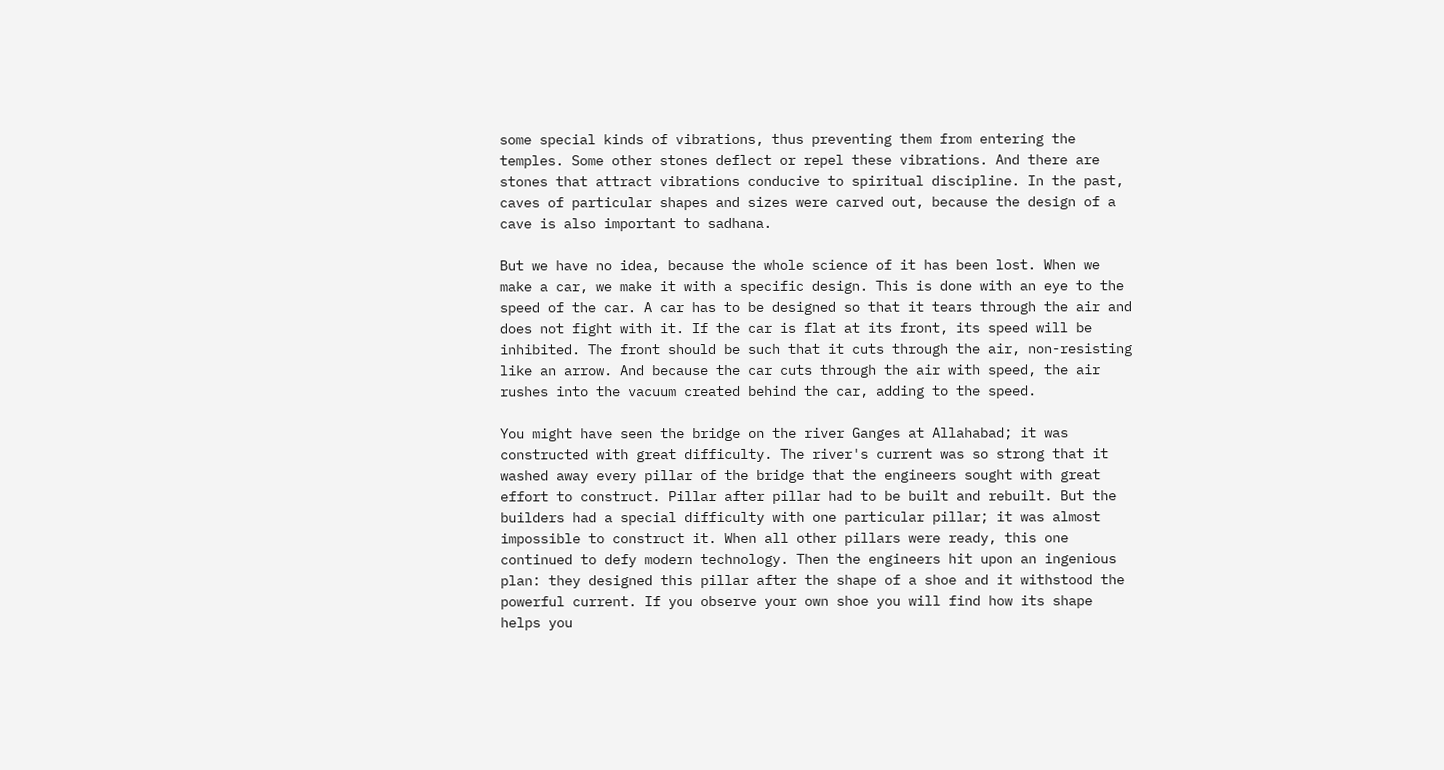some special kinds of vibrations, thus preventing them from entering the temples. Some other stones deflect or repel these vibrations. And there are stones that attract vibrations conducive to spiritual discipline. In the past, caves of particular shapes and sizes were carved out, because the design of a cave is also important to sadhana.

But we have no idea, because the whole science of it has been lost. When we make a car, we make it with a specific design. This is done with an eye to the speed of the car. A car has to be designed so that it tears through the air and does not fight with it. If the car is flat at its front, its speed will be inhibited. The front should be such that it cuts through the air, non-resisting like an arrow. And because the car cuts through the air with speed, the air rushes into the vacuum created behind the car, adding to the speed.

You might have seen the bridge on the river Ganges at Allahabad; it was constructed with great difficulty. The river's current was so strong that it washed away every pillar of the bridge that the engineers sought with great effort to construct. Pillar after pillar had to be built and rebuilt. But the builders had a special difficulty with one particular pillar; it was almost impossible to construct it. When all other pillars were ready, this one continued to defy modern technology. Then the engineers hit upon an ingenious plan: they designed this pillar after the shape of a shoe and it withstood the powerful current. If you observe your own shoe you will find how its shape helps you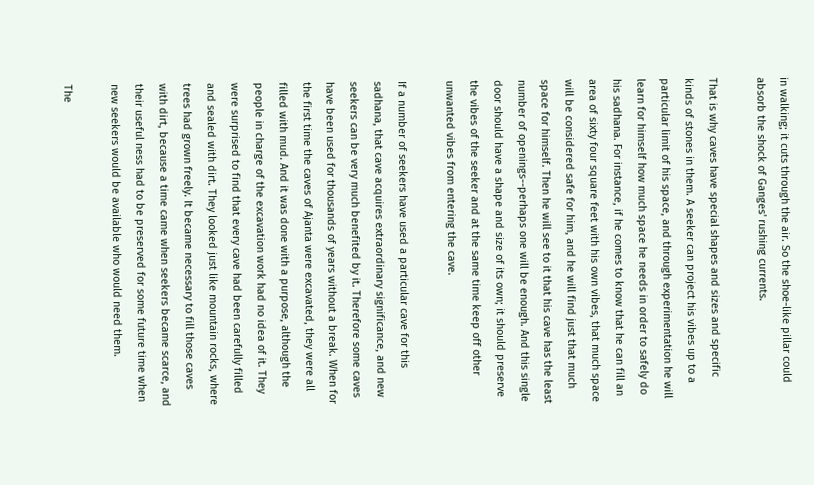in walking; it cuts through the air. So the shoe-like pillar could absorb the shock of Ganges' rushing currents.

That is why caves have special shapes and sizes and specific kinds of stones in them. A seeker can project his vibes up to a particular limit of his space, and through experimentation he will learn for himself how much space he needs in order to safely do his sadhana. For instance, if he comes to know that he can fill an area of sixty four square feet with his own vibes, that much space will be considered safe for him, and he will find just that much space for himself. Then he will see to it that his cave has the least number of openings--perhaps one will be enough. And this single door should have a shape and size of its own; it should preserve the vibes of the seeker and at the same time keep off other unwanted vibes from entering the cave.

If a number of seekers have used a particular cave for this sadhana, that cave acquires extraordinary significance, and new seekers can be very much benefited by it. Therefore some caves have been used for thousands of years without a break. When for the first time the caves of Ajanta were excavated, they were all filled with mud. And it was done with a purpose, although the people in charge of the excavation work had no idea of it. They were surprised to find that every cave had been carefully filled and sealed with dirt. They looked just like mountain rocks, where trees had grown freely. It became necessary to fill those caves with dirt, because a time came when seekers became scarce, and their useful ness had to be preserved for some future time when new seekers would be available who would need them.

The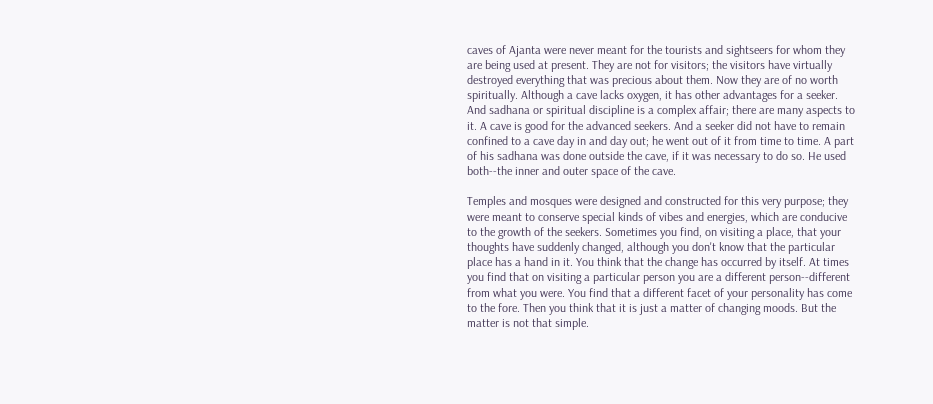caves of Ajanta were never meant for the tourists and sightseers for whom they are being used at present. They are not for visitors; the visitors have virtually destroyed everything that was precious about them. Now they are of no worth spiritually. Although a cave lacks oxygen, it has other advantages for a seeker. And sadhana or spiritual discipline is a complex affair; there are many aspects to it. A cave is good for the advanced seekers. And a seeker did not have to remain confined to a cave day in and day out; he went out of it from time to time. A part of his sadhana was done outside the cave, if it was necessary to do so. He used both--the inner and outer space of the cave.

Temples and mosques were designed and constructed for this very purpose; they were meant to conserve special kinds of vibes and energies, which are conducive to the growth of the seekers. Sometimes you find, on visiting a place, that your thoughts have suddenly changed, although you don't know that the particular place has a hand in it. You think that the change has occurred by itself. At times you find that on visiting a particular person you are a different person--different from what you were. You find that a different facet of your personality has come to the fore. Then you think that it is just a matter of changing moods. But the matter is not that simple.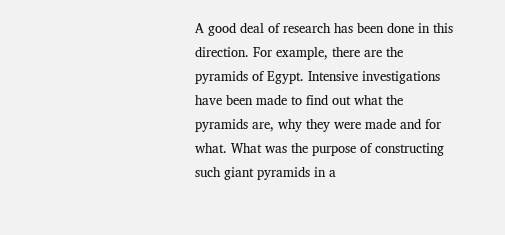A good deal of research has been done in this direction. For example, there are the pyramids of Egypt. Intensive investigations have been made to find out what the pyramids are, why they were made and for what. What was the purpose of constructing such giant pyramids in a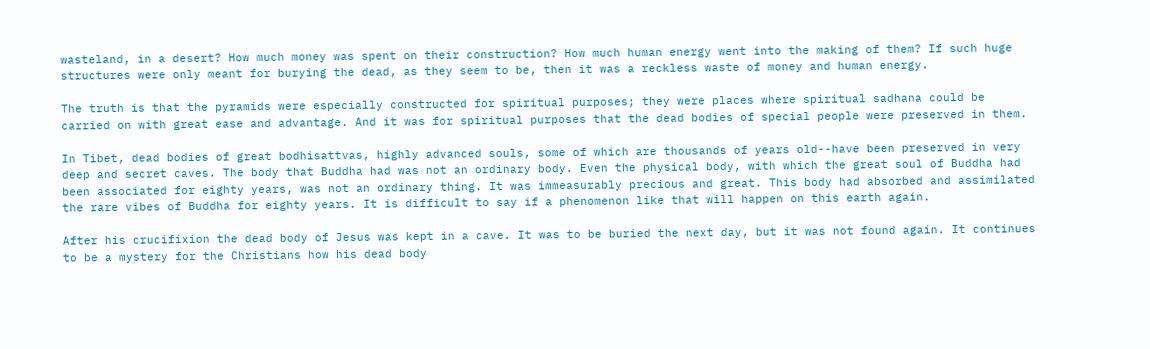wasteland, in a desert? How much money was spent on their construction? How much human energy went into the making of them? If such huge structures were only meant for burying the dead, as they seem to be, then it was a reckless waste of money and human energy.

The truth is that the pyramids were especially constructed for spiritual purposes; they were places where spiritual sadhana could be carried on with great ease and advantage. And it was for spiritual purposes that the dead bodies of special people were preserved in them.

In Tibet, dead bodies of great bodhisattvas, highly advanced souls, some of which are thousands of years old--have been preserved in very deep and secret caves. The body that Buddha had was not an ordinary body. Even the physical body, with which the great soul of Buddha had been associated for eighty years, was not an ordinary thing. It was immeasurably precious and great. This body had absorbed and assimilated the rare vibes of Buddha for eighty years. It is difficult to say if a phenomenon like that will happen on this earth again.

After his crucifixion the dead body of Jesus was kept in a cave. It was to be buried the next day, but it was not found again. It continues to be a mystery for the Christians how his dead body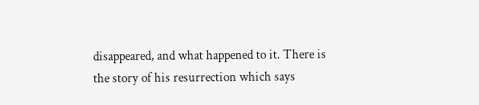disappeared, and what happened to it. There is the story of his resurrection which says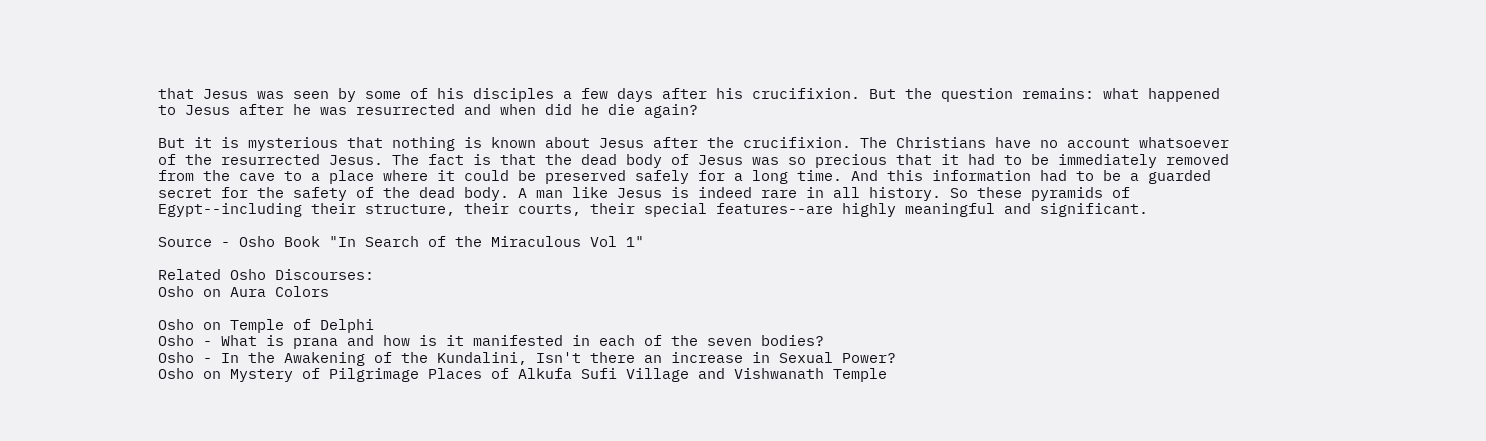that Jesus was seen by some of his disciples a few days after his crucifixion. But the question remains: what happened to Jesus after he was resurrected and when did he die again?

But it is mysterious that nothing is known about Jesus after the crucifixion. The Christians have no account whatsoever of the resurrected Jesus. The fact is that the dead body of Jesus was so precious that it had to be immediately removed from the cave to a place where it could be preserved safely for a long time. And this information had to be a guarded secret for the safety of the dead body. A man like Jesus is indeed rare in all history. So these pyramids of Egypt--including their structure, their courts, their special features--are highly meaningful and significant.

Source - Osho Book "In Search of the Miraculous Vol 1"

Related Osho Discourses:
Osho on Aura Colors

Osho on Temple of Delphi
Osho - What is prana and how is it manifested in each of the seven bodies?
Osho - In the Awakening of the Kundalini, Isn't there an increase in Sexual Power?
Osho on Mystery of Pilgrimage Places of Alkufa Sufi Village and Vishwanath Temple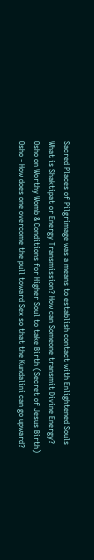Sacred Places of Pilgrimage was a means to establish contact with Enlightened Souls
What is Shaktipat or Energy Transmission? How can Someone transmit Divine Energy?
Osho on Worthy Womb & Conditions for Higher Soul to take Birth (Secret of Jesus Birth)
Osho - How does one overcome the pull toward Sex so that the Kundalini can go upward?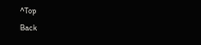^Top                                                                               Back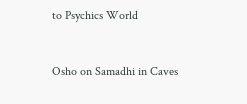to Psychics World


Osho on Samadhi in Caves